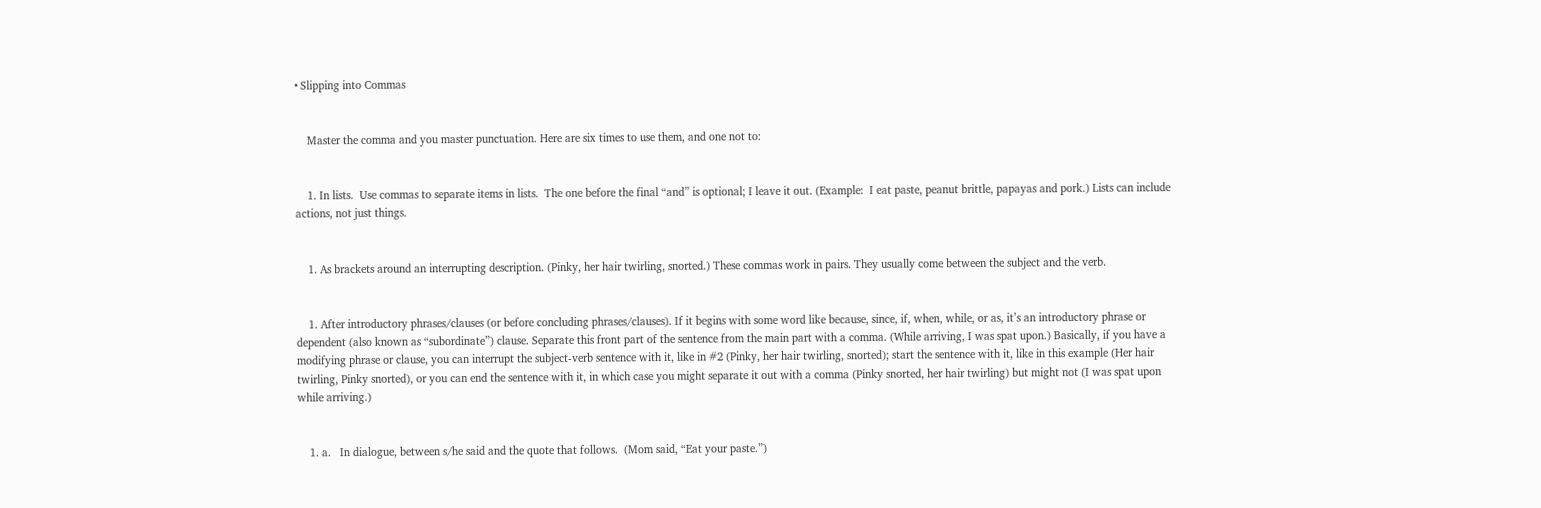• Slipping into Commas


    Master the comma and you master punctuation. Here are six times to use them, and one not to:


    1. In lists.  Use commas to separate items in lists.  The one before the final “and” is optional; I leave it out. (Example:  I eat paste, peanut brittle, papayas and pork.) Lists can include actions, not just things.


    1. As brackets around an interrupting description. (Pinky, her hair twirling, snorted.) These commas work in pairs. They usually come between the subject and the verb.


    1. After introductory phrases/clauses (or before concluding phrases/clauses). If it begins with some word like because, since, if, when, while, or as, it’s an introductory phrase or dependent (also known as “subordinate”) clause. Separate this front part of the sentence from the main part with a comma. (While arriving, I was spat upon.) Basically, if you have a modifying phrase or clause, you can interrupt the subject-verb sentence with it, like in #2 (Pinky, her hair twirling, snorted); start the sentence with it, like in this example (Her hair twirling, Pinky snorted), or you can end the sentence with it, in which case you might separate it out with a comma (Pinky snorted, her hair twirling) but might not (I was spat upon while arriving.)


    1. a.   In dialogue, between s/he said and the quote that follows.  (Mom said, “Eat your paste.”)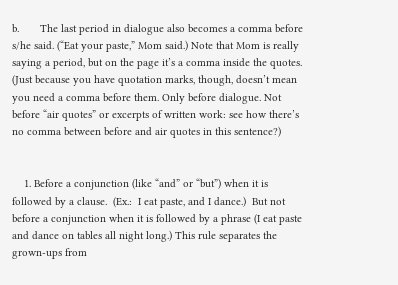b.       The last period in dialogue also becomes a comma before s/he said. (“Eat your paste,” Mom said.) Note that Mom is really saying a period, but on the page it’s a comma inside the quotes. (Just because you have quotation marks, though, doesn’t mean you need a comma before them. Only before dialogue. Not before “air quotes” or excerpts of written work: see how there’s no comma between before and air quotes in this sentence?)


    1. Before a conjunction (like “and” or “but”) when it is followed by a clause.  (Ex.:  I eat paste, and I dance.)  But not before a conjunction when it is followed by a phrase (I eat paste and dance on tables all night long.) This rule separates the grown-ups from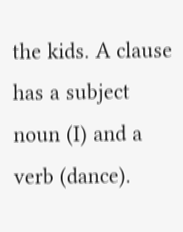the kids. A clause has a subject noun (I) and a verb (dance).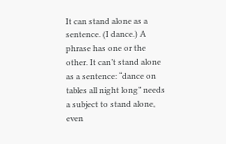It can stand alone as a sentence. (I dance.) A phrase has one or the other. It can’t stand alone as a sentence: “dance on tables all night long” needs a subject to stand alone, even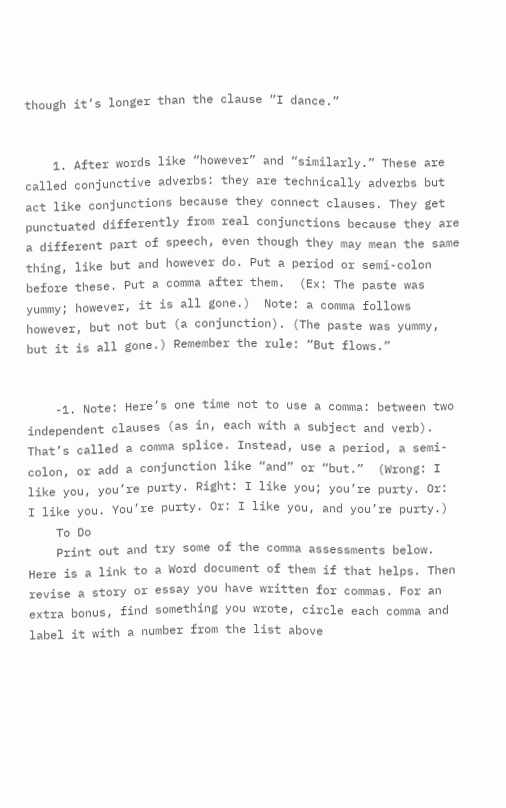though it’s longer than the clause “I dance.”


    1. After words like “however” and “similarly.” These are called conjunctive adverbs: they are technically adverbs but act like conjunctions because they connect clauses. They get punctuated differently from real conjunctions because they are a different part of speech, even though they may mean the same thing, like but and however do. Put a period or semi-colon before these. Put a comma after them.  (Ex: The paste was yummy; however, it is all gone.)  Note: a comma follows however, but not but (a conjunction). (The paste was yummy, but it is all gone.) Remember the rule: “But flows.”


    -1. Note: Here’s one time not to use a comma: between two independent clauses (as in, each with a subject and verb). That’s called a comma splice. Instead, use a period, a semi-colon, or add a conjunction like “and” or “but.”  (Wrong: I like you, you’re purty. Right: I like you; you’re purty. Or:  I like you. You’re purty. Or: I like you, and you’re purty.)
    To Do
    Print out and try some of the comma assessments below. Here is a link to a Word document of them if that helps. Then revise a story or essay you have written for commas. For an extra bonus, find something you wrote, circle each comma and label it with a number from the list above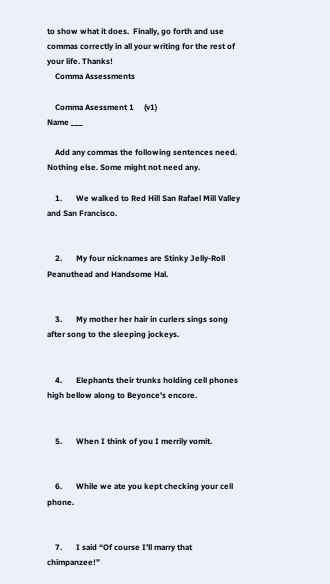to show what it does.  Finally, go forth and use commas correctly in all your writing for the rest of your life. Thanks!
    Comma Assessments

    Comma Asessment 1     (v1)                                Name ___

    Add any commas the following sentences need. Nothing else. Some might not need any.

    1.       We walked to Red Hill San Rafael Mill Valley and San Francisco.


    2.       My four nicknames are Stinky Jelly-Roll Peanuthead and Handsome Hal.


    3.       My mother her hair in curlers sings song after song to the sleeping jockeys.


    4.       Elephants their trunks holding cell phones high bellow along to Beyonce’s encore.


    5.       When I think of you I merrily vomit.


    6.       While we ate you kept checking your cell phone.


    7.       I said “Of course I’ll marry that chimpanzee!”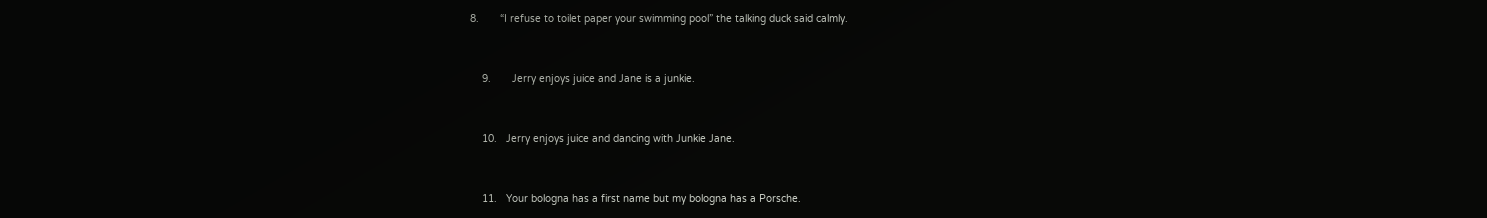8.       “I refuse to toilet paper your swimming pool” the talking duck said calmly.


    9.       Jerry enjoys juice and Jane is a junkie.


    10.   Jerry enjoys juice and dancing with Junkie Jane.


    11.   Your bologna has a first name but my bologna has a Porsche.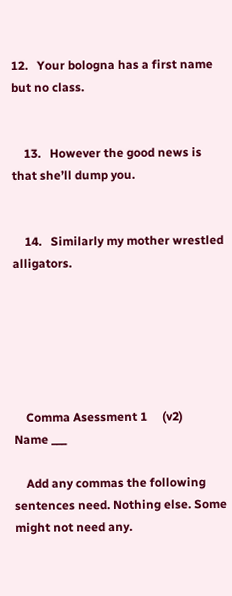12.   Your bologna has a first name but no class.


    13.   However the good news is that she’ll dump you.


    14.   Similarly my mother wrestled alligators.






    Comma Asessment 1     (v2)                                  Name ___

    Add any commas the following sentences need. Nothing else. Some might not need any.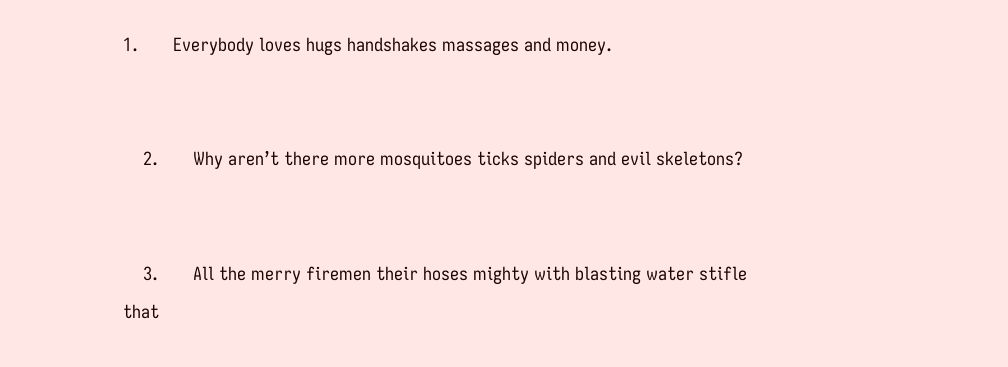1.       Everybody loves hugs handshakes massages and money.


    2.       Why aren’t there more mosquitoes ticks spiders and evil skeletons?


    3.       All the merry firemen their hoses mighty with blasting water stifle that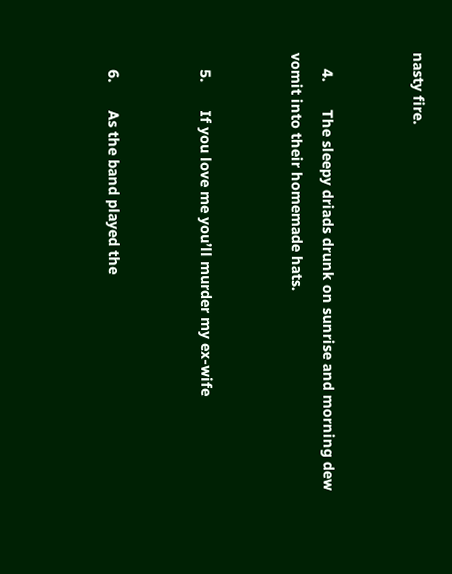nasty fire.


    4.       The sleepy driads drunk on sunrise and morning dew vomit into their homemade hats.


    5.       If you love me you’ll murder my ex-wife


    6.       As the band played the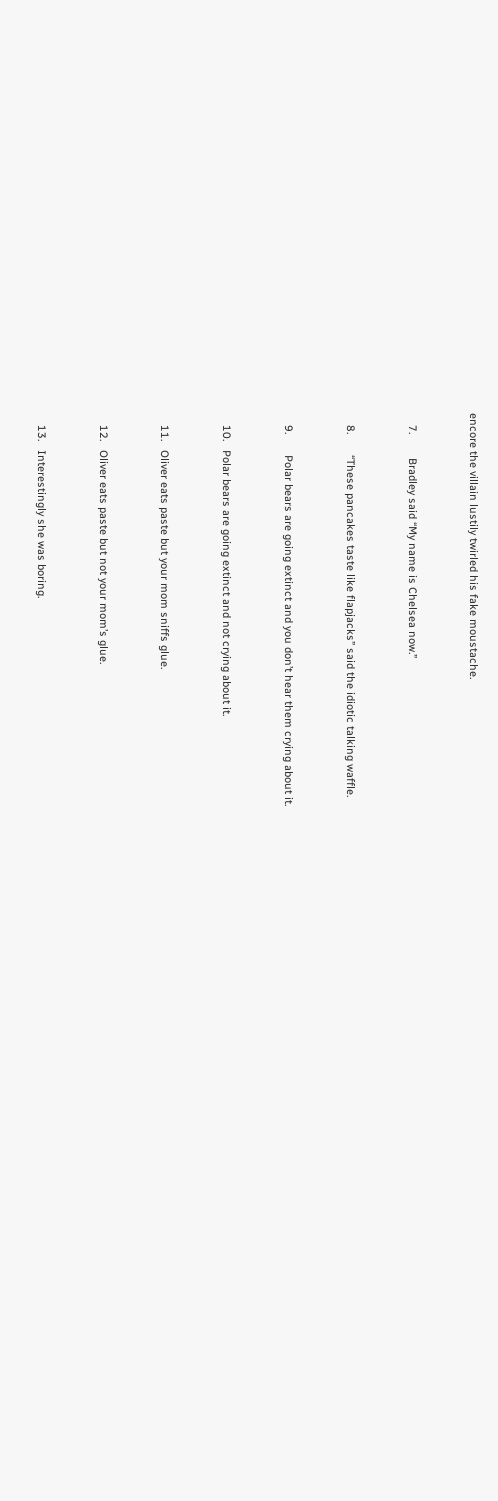encore the villain lustily twirled his fake moustache.


    7.        Bradley said “My name is Chelsea now.”


    8.       “These pancakes taste like flapjacks” said the idiotic talking waffle.


    9.       Polar bears are going extinct and you don’t hear them crying about it.


    10.   Polar bears are going extinct and not crying about it.


    11.   Oliver eats paste but your mom sniffs glue.


    12.   Oliver eats paste but not your mom’s glue.


    13.   Interestingly she was boring.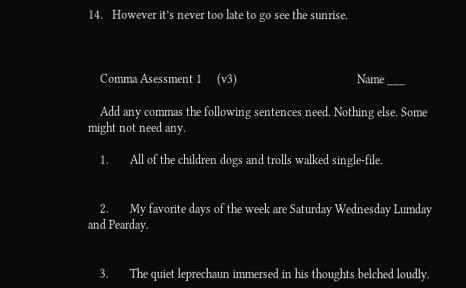14.   However it’s never too late to go see the sunrise.



    Comma Asessment 1     (v3)                                        Name ___

    Add any commas the following sentences need. Nothing else. Some might not need any.

    1.       All of the children dogs and trolls walked single-file.


    2.       My favorite days of the week are Saturday Wednesday Lumday and Pearday.


    3.       The quiet leprechaun immersed in his thoughts belched loudly.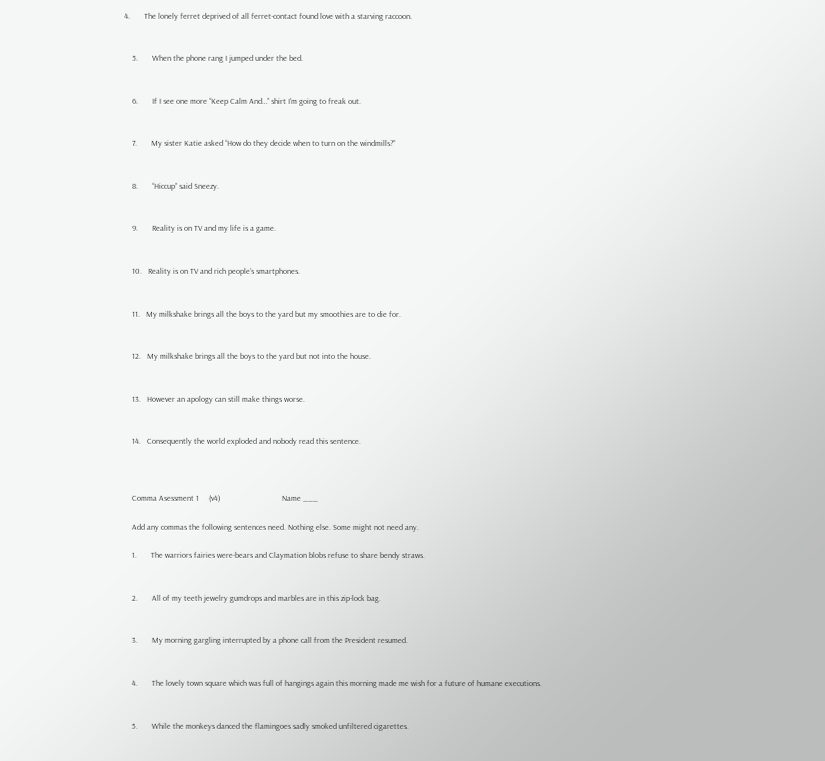4.       The lonely ferret deprived of all ferret-contact found love with a starving raccoon.


    5.       When the phone rang I jumped under the bed.


    6.       If I see one more “Keep Calm And…” shirt I’m going to freak out.


    7.       My sister Katie asked “How do they decide when to turn on the windmills?”


    8.       “Hiccup” said Sneezy.


    9.       Reality is on TV and my life is a game.


    10.   Reality is on TV and rich people’s smartphones.


    11.   My milkshake brings all the boys to the yard but my smoothies are to die for.


    12.   My milkshake brings all the boys to the yard but not into the house.


    13.   However an apology can still make things worse.


    14.   Consequently the world exploded and nobody read this sentence.



    Comma Asessment 1     (v4)                               Name ___

    Add any commas the following sentences need. Nothing else. Some might not need any.

    1.       The warriors fairies were-bears and Claymation blobs refuse to share bendy straws.


    2.       All of my teeth jewelry gumdrops and marbles are in this zip-lock bag.


    3.       My morning gargling interrupted by a phone call from the President resumed.


    4.       The lovely town square which was full of hangings again this morning made me wish for a future of humane executions.


    5.       While the monkeys danced the flamingoes sadly smoked unfiltered cigarettes.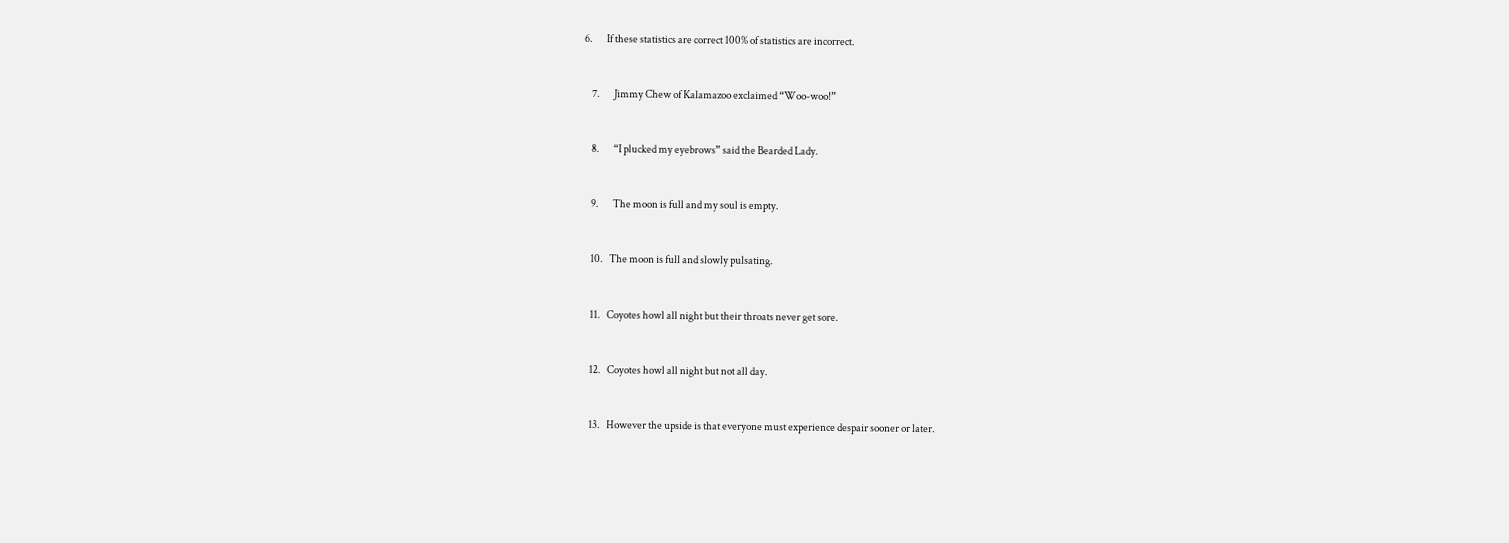6.       If these statistics are correct 100% of statistics are incorrect.


    7.       Jimmy Chew of Kalamazoo exclaimed “Woo-woo!”


    8.       “I plucked my eyebrows” said the Bearded Lady.


    9.       The moon is full and my soul is empty.


    10.   The moon is full and slowly pulsating.


    11.   Coyotes howl all night but their throats never get sore.


    12.   Coyotes howl all night but not all day.


    13.   However the upside is that everyone must experience despair sooner or later.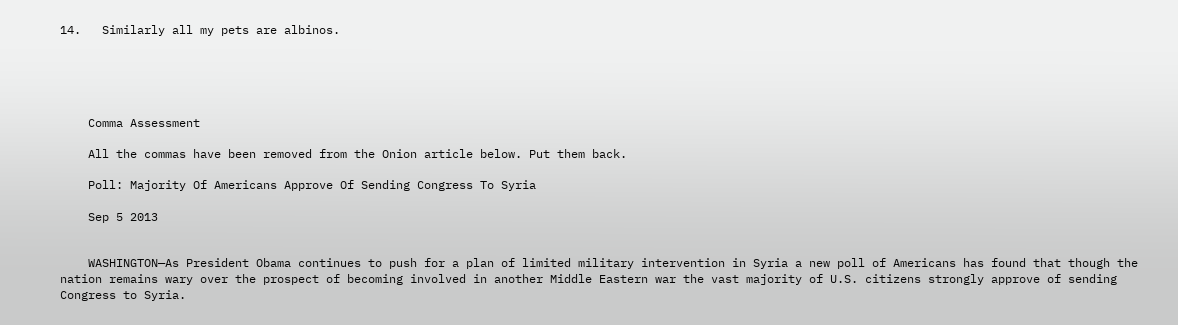14.   Similarly all my pets are albinos.





    Comma Assessment

    All the commas have been removed from the Onion article below. Put them back.

    Poll: Majority Of Americans Approve Of Sending Congress To Syria

    Sep 5 2013


    WASHINGTON—As President Obama continues to push for a plan of limited military intervention in Syria a new poll of Americans has found that though the nation remains wary over the prospect of becoming involved in another Middle Eastern war the vast majority of U.S. citizens strongly approve of sending Congress to Syria.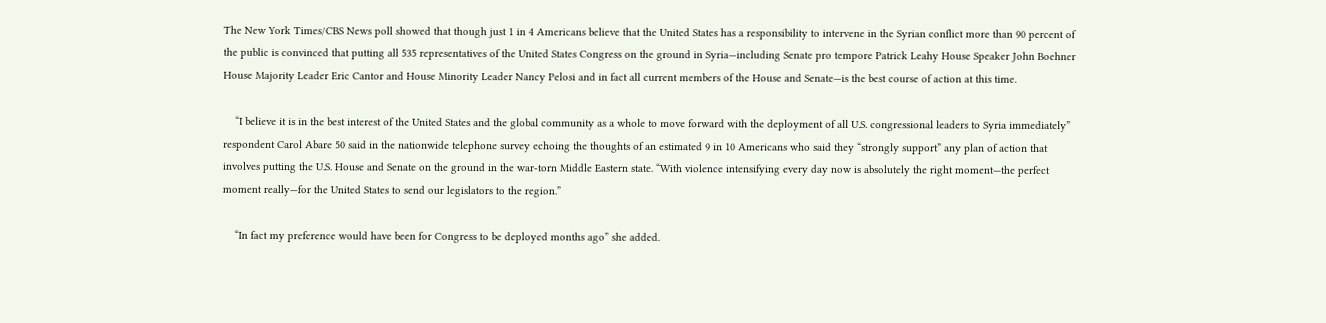The New York Times/CBS News poll showed that though just 1 in 4 Americans believe that the United States has a responsibility to intervene in the Syrian conflict more than 90 percent of the public is convinced that putting all 535 representatives of the United States Congress on the ground in Syria—including Senate pro tempore Patrick Leahy House Speaker John Boehner House Majority Leader Eric Cantor and House Minority Leader Nancy Pelosi and in fact all current members of the House and Senate—is the best course of action at this time.

    “I believe it is in the best interest of the United States and the global community as a whole to move forward with the deployment of all U.S. congressional leaders to Syria immediately” respondent Carol Abare 50 said in the nationwide telephone survey echoing the thoughts of an estimated 9 in 10 Americans who said they “strongly support” any plan of action that involves putting the U.S. House and Senate on the ground in the war-torn Middle Eastern state. “With violence intensifying every day now is absolutely the right moment—the perfect moment really—for the United States to send our legislators to the region.”

    “In fact my preference would have been for Congress to be deployed months ago” she added.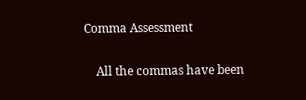Comma Assessment

    All the commas have been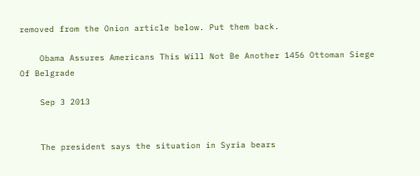removed from the Onion article below. Put them back.

    Obama Assures Americans This Will Not Be Another 1456 Ottoman Siege Of Belgrade

    Sep 3 2013


    The president says the situation in Syria bears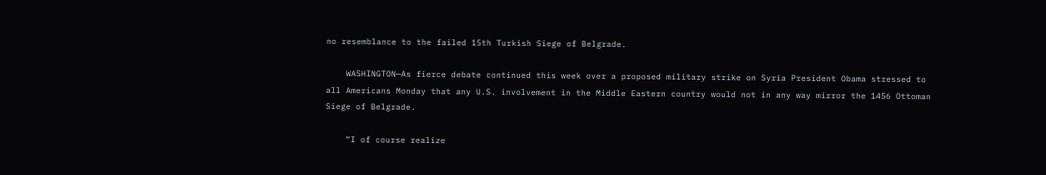no resemblance to the failed 15th Turkish Siege of Belgrade.

    WASHINGTON—As fierce debate continued this week over a proposed military strike on Syria President Obama stressed to all Americans Monday that any U.S. involvement in the Middle Eastern country would not in any way mirror the 1456 Ottoman Siege of Belgrade.

    “I of course realize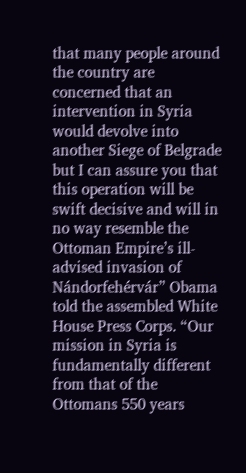that many people around the country are concerned that an intervention in Syria would devolve into another Siege of Belgrade but I can assure you that this operation will be swift decisive and will in no way resemble the Ottoman Empire’s ill-advised invasion of Nándorfehérvár” Obama told the assembled White House Press Corps. “Our mission in Syria is fundamentally different from that of the Ottomans 550 years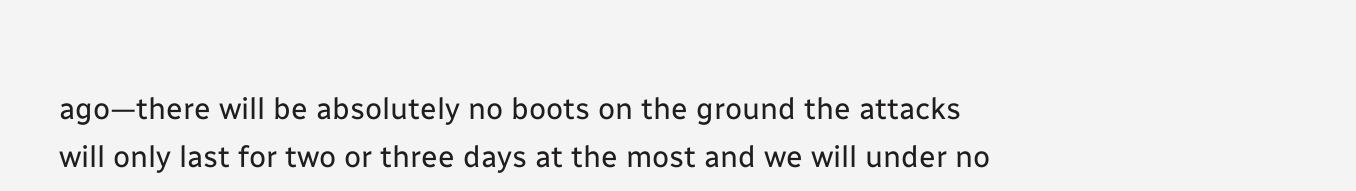ago—there will be absolutely no boots on the ground the attacks will only last for two or three days at the most and we will under no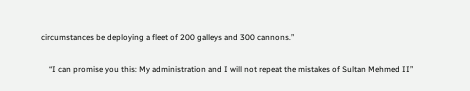circumstances be deploying a fleet of 200 galleys and 300 cannons.”

    “I can promise you this: My administration and I will not repeat the mistakes of Sultan Mehmed II”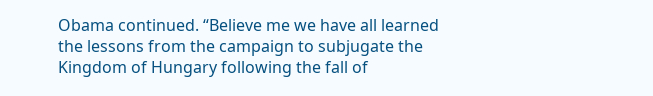Obama continued. “Believe me we have all learned the lessons from the campaign to subjugate the Kingdom of Hungary following the fall of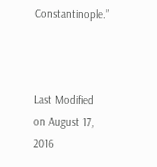Constantinople.”



Last Modified on August 17, 2016